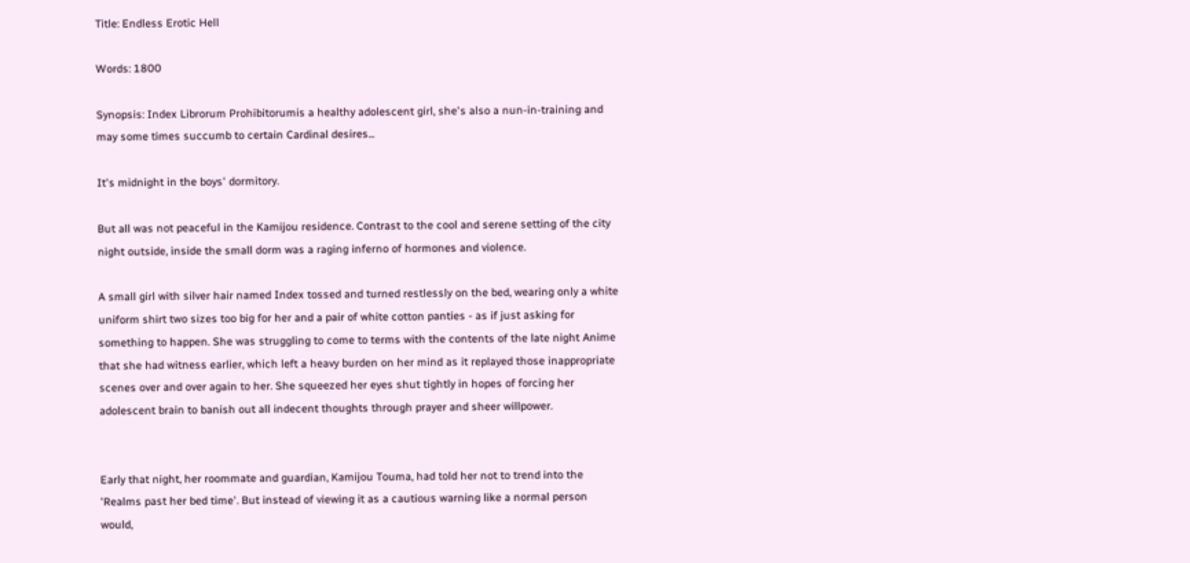Title: Endless Erotic Hell

Words: 1800

Synopsis: Index Librorum Prohibitorumis a healthy adolescent girl, she's also a nun-in-training and may some times succumb to certain Cardinal desires...

It's midnight in the boys' dormitory.

But all was not peaceful in the Kamijou residence. Contrast to the cool and serene setting of the city night outside, inside the small dorm was a raging inferno of hormones and violence.

A small girl with silver hair named Index tossed and turned restlessly on the bed, wearing only a white uniform shirt two sizes too big for her and a pair of white cotton panties - as if just asking for something to happen. She was struggling to come to terms with the contents of the late night Anime that she had witness earlier, which left a heavy burden on her mind as it replayed those inappropriate scenes over and over again to her. She squeezed her eyes shut tightly in hopes of forcing her adolescent brain to banish out all indecent thoughts through prayer and sheer willpower.


Early that night, her roommate and guardian, Kamijou Touma, had told her not to trend into the 'Realms past her bed time'. But instead of viewing it as a cautious warning like a normal person would,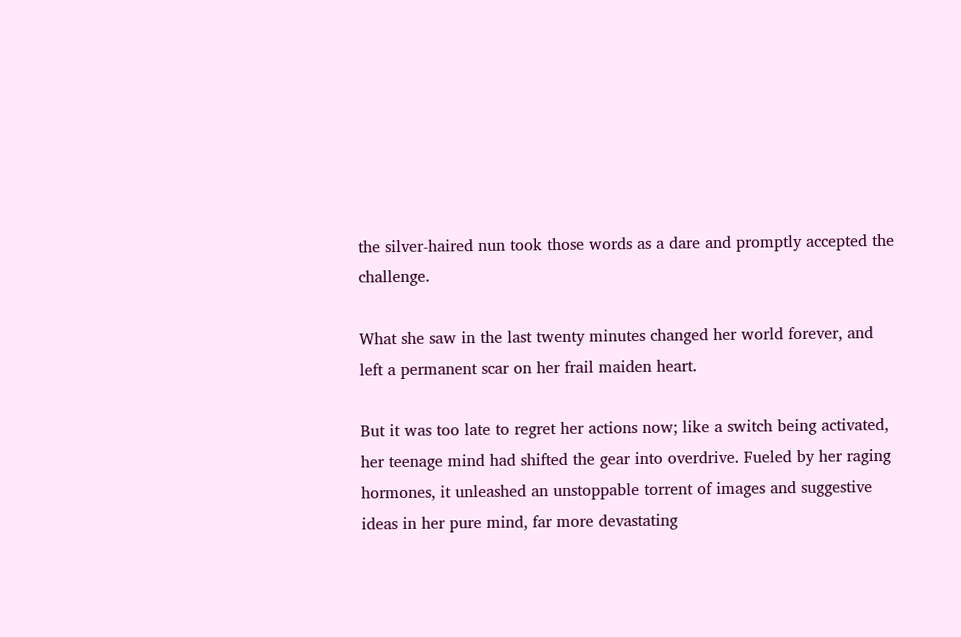the silver-haired nun took those words as a dare and promptly accepted the challenge.

What she saw in the last twenty minutes changed her world forever, and left a permanent scar on her frail maiden heart.

But it was too late to regret her actions now; like a switch being activated, her teenage mind had shifted the gear into overdrive. Fueled by her raging hormones, it unleashed an unstoppable torrent of images and suggestive ideas in her pure mind, far more devastating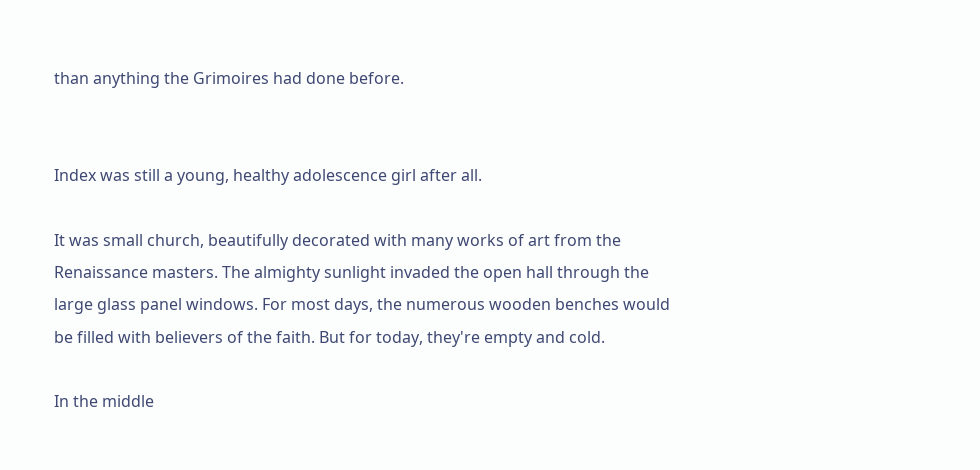than anything the Grimoires had done before.


Index was still a young, healthy adolescence girl after all.

It was small church, beautifully decorated with many works of art from the Renaissance masters. The almighty sunlight invaded the open hall through the large glass panel windows. For most days, the numerous wooden benches would be filled with believers of the faith. But for today, they're empty and cold.

In the middle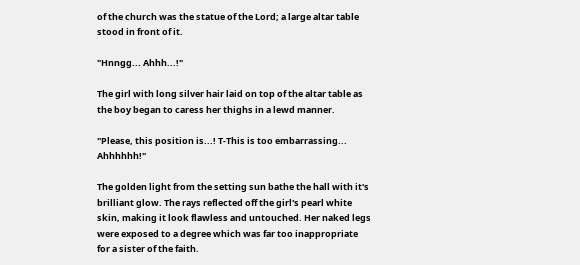of the church was the statue of the Lord; a large altar table stood in front of it.

"Hnngg... Ahhh...!"

The girl with long silver hair laid on top of the altar table as the boy began to caress her thighs in a lewd manner.

"Please, this position is...! T-This is too embarrassing... Ahhhhhh!"

The golden light from the setting sun bathe the hall with it's brilliant glow. The rays reflected off the girl's pearl white skin, making it look flawless and untouched. Her naked legs were exposed to a degree which was far too inappropriate for a sister of the faith.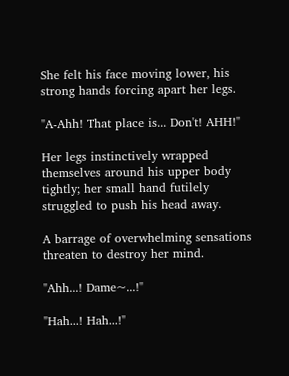She felt his face moving lower, his strong hands forcing apart her legs.

"A-Ahh! That place is... Don't! AHH!"

Her legs instinctively wrapped themselves around his upper body tightly; her small hand futilely struggled to push his head away.

A barrage of overwhelming sensations threaten to destroy her mind.

"Ahh...! Dame~...!"

"Hah...! Hah...!"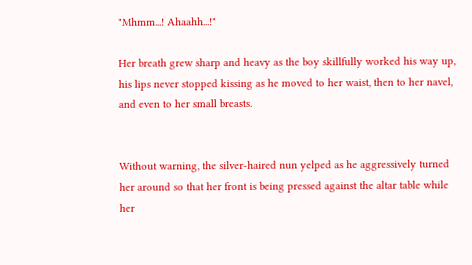"Mhmm...! Ahaahh...!"

Her breath grew sharp and heavy as the boy skillfully worked his way up, his lips never stopped kissing as he moved to her waist, then to her navel, and even to her small breasts.


Without warning, the silver-haired nun yelped as he aggressively turned her around so that her front is being pressed against the altar table while her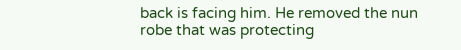back is facing him. He removed the nun robe that was protecting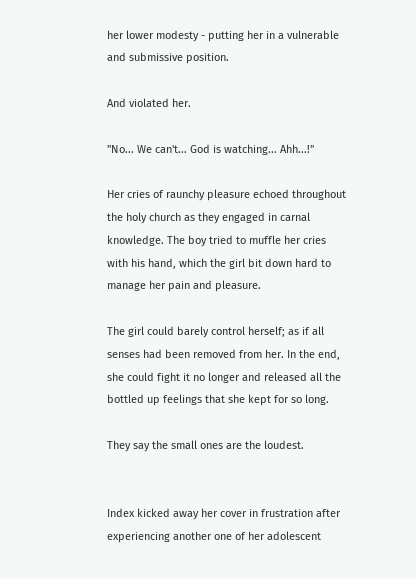her lower modesty - putting her in a vulnerable and submissive position.

And violated her.

"No... We can't... God is watching... Ahh...!"

Her cries of raunchy pleasure echoed throughout the holy church as they engaged in carnal knowledge. The boy tried to muffle her cries with his hand, which the girl bit down hard to manage her pain and pleasure.

The girl could barely control herself; as if all senses had been removed from her. In the end, she could fight it no longer and released all the bottled up feelings that she kept for so long.

They say the small ones are the loudest.


Index kicked away her cover in frustration after experiencing another one of her adolescent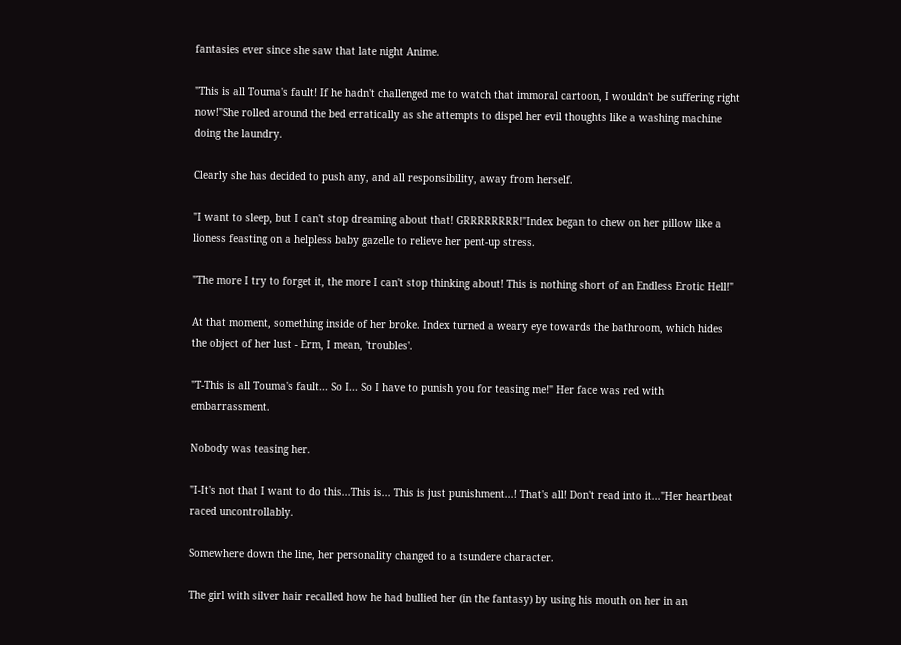fantasies ever since she saw that late night Anime.

"This is all Touma's fault! If he hadn't challenged me to watch that immoral cartoon, I wouldn't be suffering right now!"She rolled around the bed erratically as she attempts to dispel her evil thoughts like a washing machine doing the laundry.

Clearly she has decided to push any, and all responsibility, away from herself.

"I want to sleep, but I can't stop dreaming about that! GRRRRRRRR!"Index began to chew on her pillow like a lioness feasting on a helpless baby gazelle to relieve her pent-up stress.

"The more I try to forget it, the more I can't stop thinking about! This is nothing short of an Endless Erotic Hell!"

At that moment, something inside of her broke. Index turned a weary eye towards the bathroom, which hides the object of her lust - Erm, I mean, 'troubles'.

"T-This is all Touma's fault... So I... So I have to punish you for teasing me!" Her face was red with embarrassment.

Nobody was teasing her.

"I-It's not that I want to do this...This is... This is just punishment...! That's all! Don't read into it..."Her heartbeat raced uncontrollably.

Somewhere down the line, her personality changed to a tsundere character.

The girl with silver hair recalled how he had bullied her (in the fantasy) by using his mouth on her in an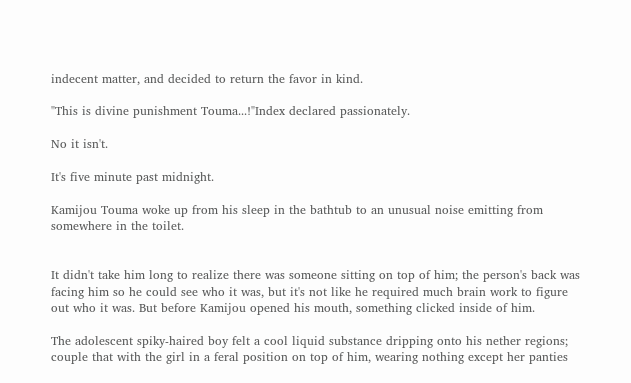indecent matter, and decided to return the favor in kind.

"This is divine punishment Touma...!"Index declared passionately.

No it isn't.

It's five minute past midnight.

Kamijou Touma woke up from his sleep in the bathtub to an unusual noise emitting from somewhere in the toilet.


It didn't take him long to realize there was someone sitting on top of him; the person's back was facing him so he could see who it was, but it's not like he required much brain work to figure out who it was. But before Kamijou opened his mouth, something clicked inside of him.

The adolescent spiky-haired boy felt a cool liquid substance dripping onto his nether regions; couple that with the girl in a feral position on top of him, wearing nothing except her panties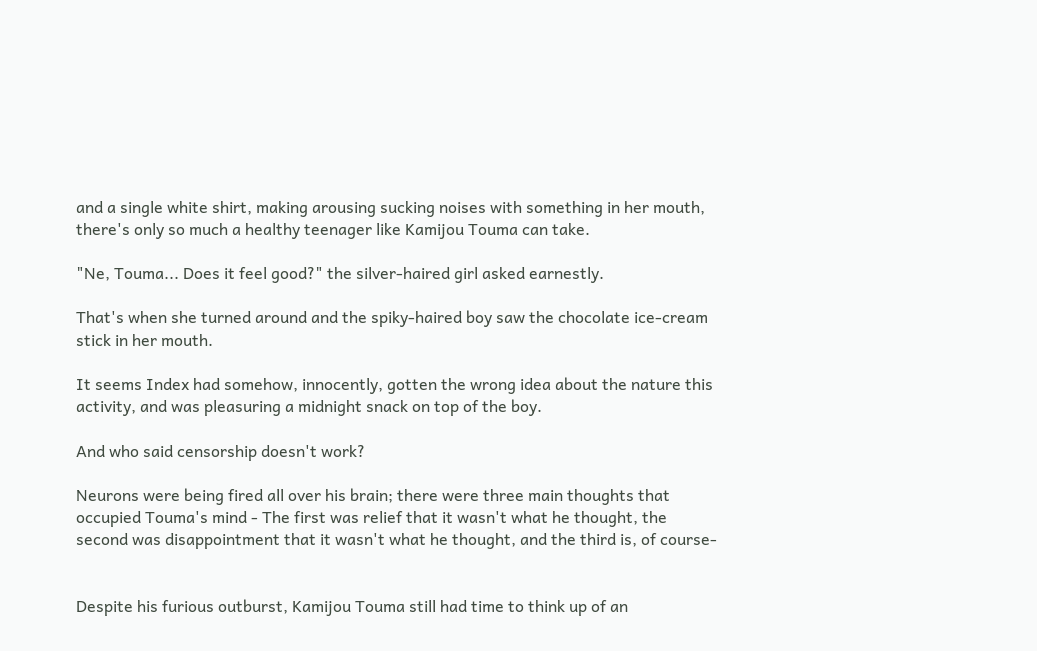and a single white shirt, making arousing sucking noises with something in her mouth, there's only so much a healthy teenager like Kamijou Touma can take.

"Ne, Touma... Does it feel good?" the silver-haired girl asked earnestly.

That's when she turned around and the spiky-haired boy saw the chocolate ice-cream stick in her mouth.

It seems Index had somehow, innocently, gotten the wrong idea about the nature this activity, and was pleasuring a midnight snack on top of the boy.

And who said censorship doesn't work?

Neurons were being fired all over his brain; there were three main thoughts that occupied Touma's mind - The first was relief that it wasn't what he thought, the second was disappointment that it wasn't what he thought, and the third is, of course-


Despite his furious outburst, Kamijou Touma still had time to think up of an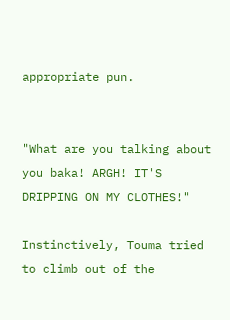appropriate pun.


"What are you talking about you baka! ARGH! IT'S DRIPPING ON MY CLOTHES!"

Instinctively, Touma tried to climb out of the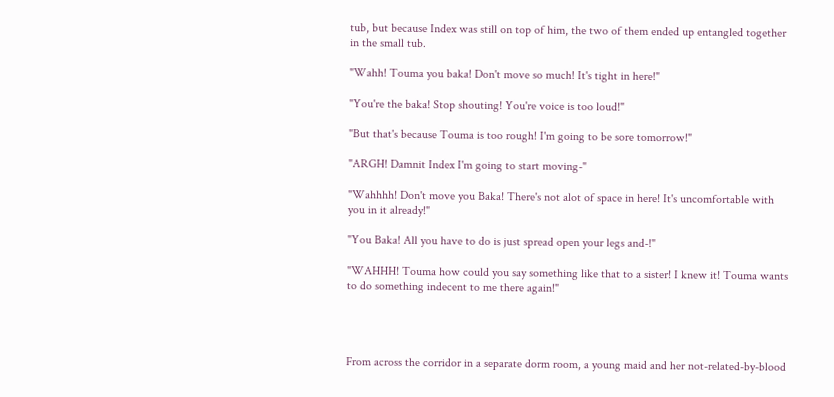tub, but because Index was still on top of him, the two of them ended up entangled together in the small tub.

"Wahh! Touma you baka! Don't move so much! It's tight in here!"

"You're the baka! Stop shouting! You're voice is too loud!"

"But that's because Touma is too rough! I'm going to be sore tomorrow!"

"ARGH! Damnit Index I'm going to start moving-"

"Wahhhh! Don't move you Baka! There's not alot of space in here! It's uncomfortable with you in it already!"

"You Baka! All you have to do is just spread open your legs and-!"

"WAHHH! Touma how could you say something like that to a sister! I knew it! Touma wants to do something indecent to me there again!"




From across the corridor in a separate dorm room, a young maid and her not-related-by-blood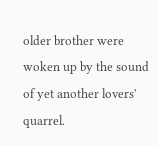older brother were woken up by the sound of yet another lovers' quarrel.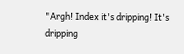"Argh! Index it's dripping! It's dripping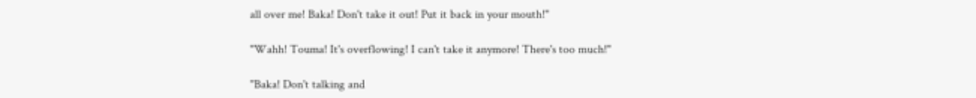all over me! Baka! Don't take it out! Put it back in your mouth!"

"Wahh! Touma! It's overflowing! I can't take it anymore! There's too much!"

"Baka! Don't talking and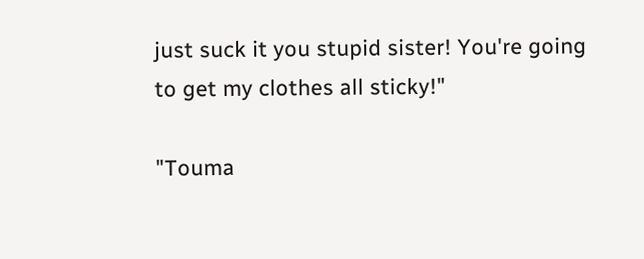just suck it you stupid sister! You're going to get my clothes all sticky!"

"Touma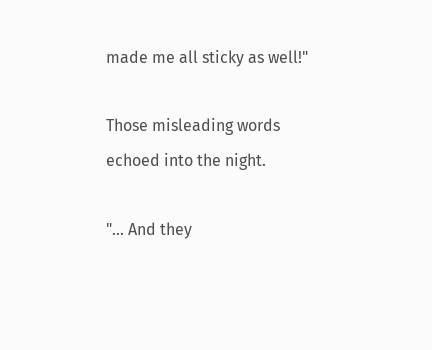made me all sticky as well!"

Those misleading words echoed into the night.

"... And they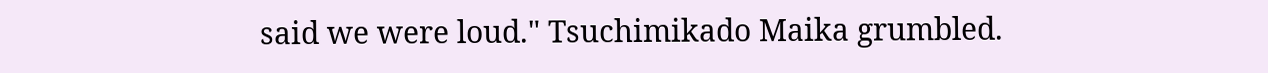said we were loud." Tsuchimikado Maika grumbled.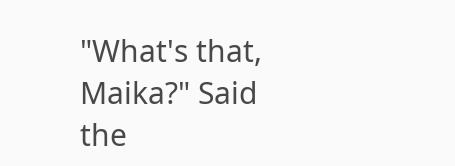"What's that, Maika?" Said the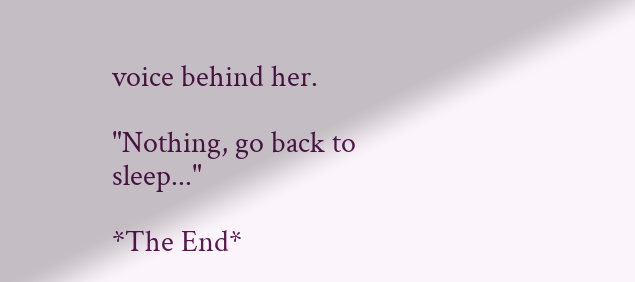voice behind her.

"Nothing, go back to sleep..."

*The End*